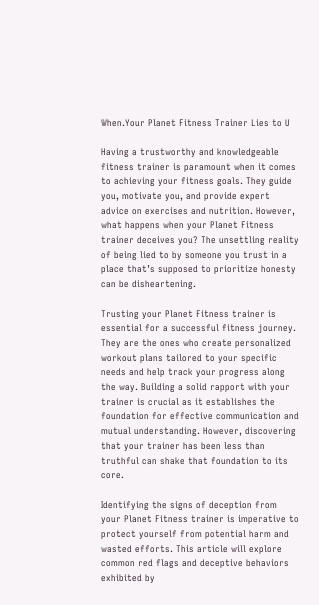When.Your Planet Fitness Trainer Lies to U

Having a trustworthy and knowledgeable fitness trainer is paramount when it comes to achieving your fitness goals. They guide you, motivate you, and provide expert advice on exercises and nutrition. However, what happens when your Planet Fitness trainer deceives you? The unsettling reality of being lied to by someone you trust in a place that’s supposed to prioritize honesty can be disheartening.

Trusting your Planet Fitness trainer is essential for a successful fitness journey. They are the ones who create personalized workout plans tailored to your specific needs and help track your progress along the way. Building a solid rapport with your trainer is crucial as it establishes the foundation for effective communication and mutual understanding. However, discovering that your trainer has been less than truthful can shake that foundation to its core.

Identifying the signs of deception from your Planet Fitness trainer is imperative to protect yourself from potential harm and wasted efforts. This article will explore common red flags and deceptive behaviors exhibited by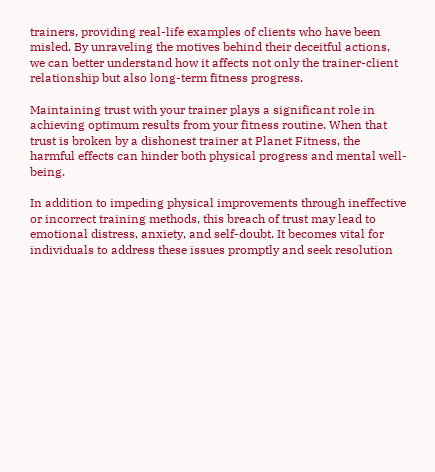trainers, providing real-life examples of clients who have been misled. By unraveling the motives behind their deceitful actions, we can better understand how it affects not only the trainer-client relationship but also long-term fitness progress.

Maintaining trust with your trainer plays a significant role in achieving optimum results from your fitness routine. When that trust is broken by a dishonest trainer at Planet Fitness, the harmful effects can hinder both physical progress and mental well-being.

In addition to impeding physical improvements through ineffective or incorrect training methods, this breach of trust may lead to emotional distress, anxiety, and self-doubt. It becomes vital for individuals to address these issues promptly and seek resolution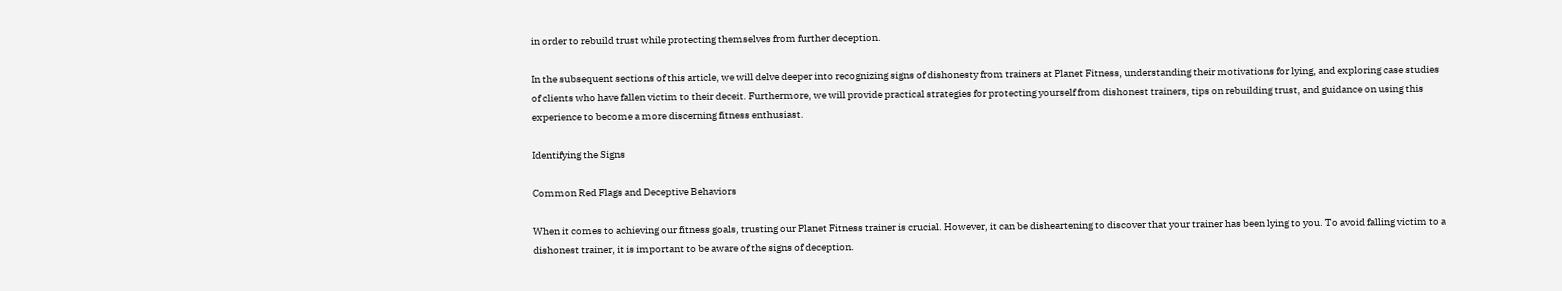in order to rebuild trust while protecting themselves from further deception.

In the subsequent sections of this article, we will delve deeper into recognizing signs of dishonesty from trainers at Planet Fitness, understanding their motivations for lying, and exploring case studies of clients who have fallen victim to their deceit. Furthermore, we will provide practical strategies for protecting yourself from dishonest trainers, tips on rebuilding trust, and guidance on using this experience to become a more discerning fitness enthusiast.

Identifying the Signs

Common Red Flags and Deceptive Behaviors

When it comes to achieving our fitness goals, trusting our Planet Fitness trainer is crucial. However, it can be disheartening to discover that your trainer has been lying to you. To avoid falling victim to a dishonest trainer, it is important to be aware of the signs of deception.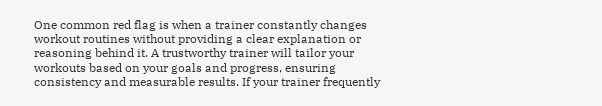One common red flag is when a trainer constantly changes workout routines without providing a clear explanation or reasoning behind it. A trustworthy trainer will tailor your workouts based on your goals and progress, ensuring consistency and measurable results. If your trainer frequently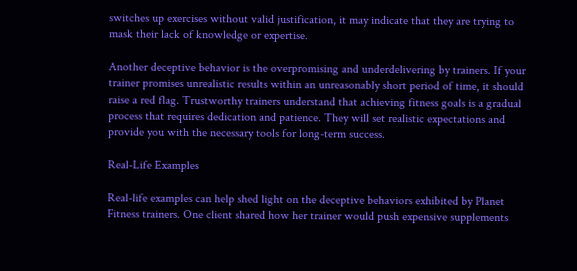switches up exercises without valid justification, it may indicate that they are trying to mask their lack of knowledge or expertise.

Another deceptive behavior is the overpromising and underdelivering by trainers. If your trainer promises unrealistic results within an unreasonably short period of time, it should raise a red flag. Trustworthy trainers understand that achieving fitness goals is a gradual process that requires dedication and patience. They will set realistic expectations and provide you with the necessary tools for long-term success.

Real-Life Examples

Real-life examples can help shed light on the deceptive behaviors exhibited by Planet Fitness trainers. One client shared how her trainer would push expensive supplements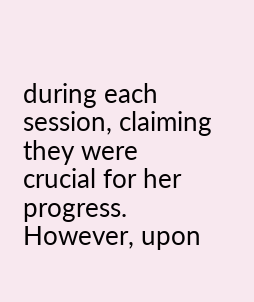during each session, claiming they were crucial for her progress. However, upon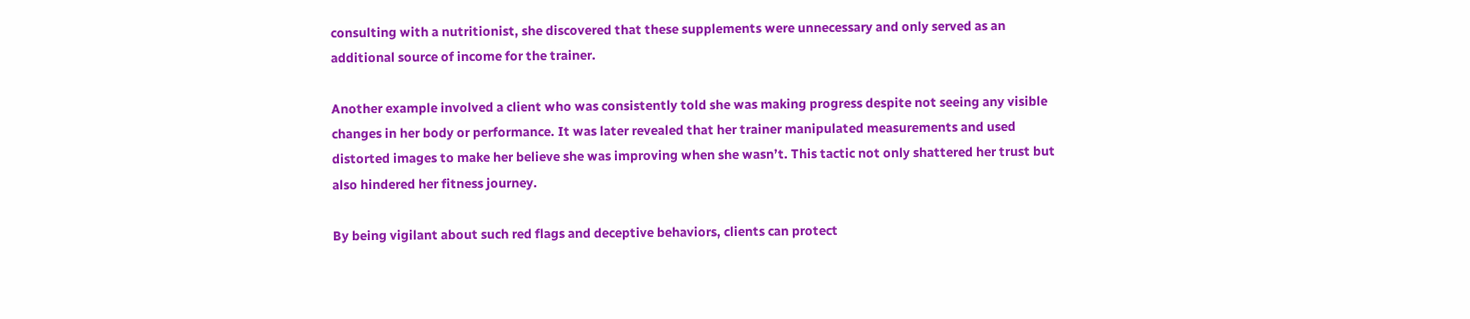consulting with a nutritionist, she discovered that these supplements were unnecessary and only served as an additional source of income for the trainer.

Another example involved a client who was consistently told she was making progress despite not seeing any visible changes in her body or performance. It was later revealed that her trainer manipulated measurements and used distorted images to make her believe she was improving when she wasn’t. This tactic not only shattered her trust but also hindered her fitness journey.

By being vigilant about such red flags and deceptive behaviors, clients can protect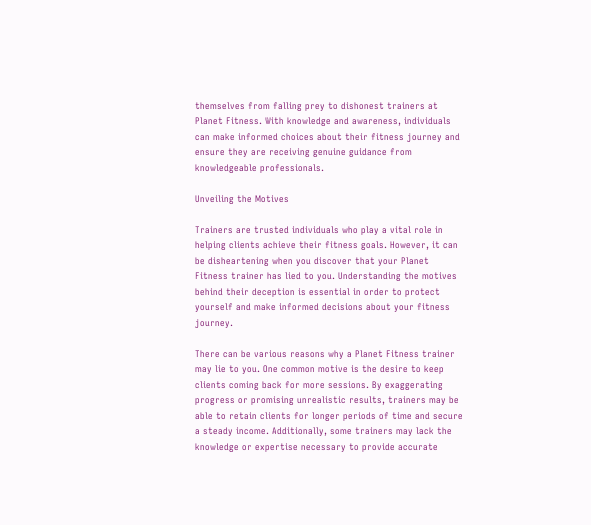themselves from falling prey to dishonest trainers at Planet Fitness. With knowledge and awareness, individuals can make informed choices about their fitness journey and ensure they are receiving genuine guidance from knowledgeable professionals.

Unveiling the Motives

Trainers are trusted individuals who play a vital role in helping clients achieve their fitness goals. However, it can be disheartening when you discover that your Planet Fitness trainer has lied to you. Understanding the motives behind their deception is essential in order to protect yourself and make informed decisions about your fitness journey.

There can be various reasons why a Planet Fitness trainer may lie to you. One common motive is the desire to keep clients coming back for more sessions. By exaggerating progress or promising unrealistic results, trainers may be able to retain clients for longer periods of time and secure a steady income. Additionally, some trainers may lack the knowledge or expertise necessary to provide accurate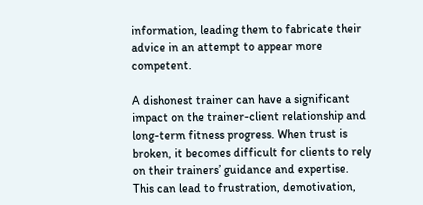information, leading them to fabricate their advice in an attempt to appear more competent.

A dishonest trainer can have a significant impact on the trainer-client relationship and long-term fitness progress. When trust is broken, it becomes difficult for clients to rely on their trainers’ guidance and expertise. This can lead to frustration, demotivation,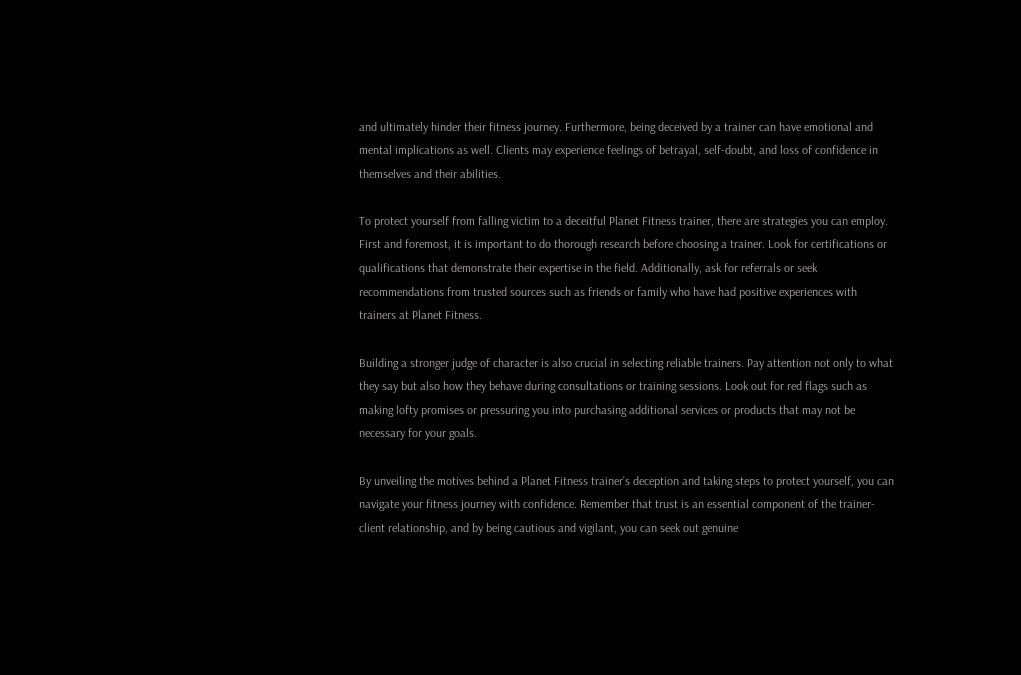and ultimately hinder their fitness journey. Furthermore, being deceived by a trainer can have emotional and mental implications as well. Clients may experience feelings of betrayal, self-doubt, and loss of confidence in themselves and their abilities.

To protect yourself from falling victim to a deceitful Planet Fitness trainer, there are strategies you can employ. First and foremost, it is important to do thorough research before choosing a trainer. Look for certifications or qualifications that demonstrate their expertise in the field. Additionally, ask for referrals or seek recommendations from trusted sources such as friends or family who have had positive experiences with trainers at Planet Fitness.

Building a stronger judge of character is also crucial in selecting reliable trainers. Pay attention not only to what they say but also how they behave during consultations or training sessions. Look out for red flags such as making lofty promises or pressuring you into purchasing additional services or products that may not be necessary for your goals.

By unveiling the motives behind a Planet Fitness trainer’s deception and taking steps to protect yourself, you can navigate your fitness journey with confidence. Remember that trust is an essential component of the trainer-client relationship, and by being cautious and vigilant, you can seek out genuine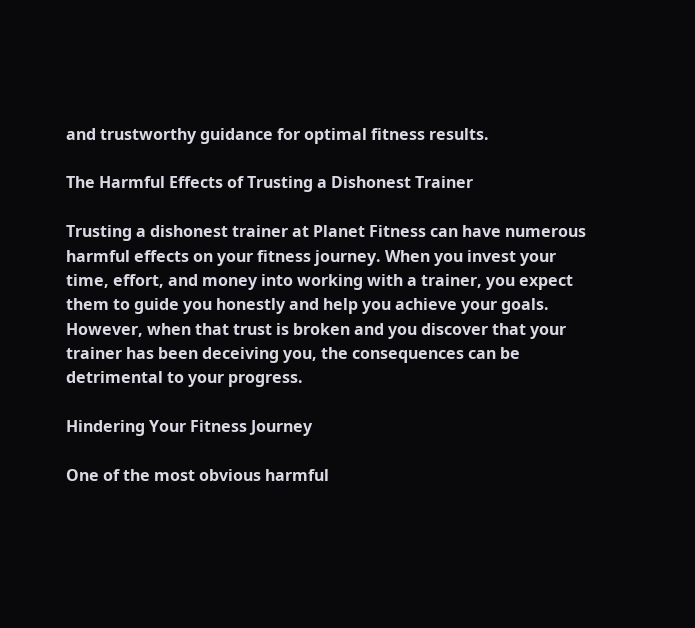and trustworthy guidance for optimal fitness results.

The Harmful Effects of Trusting a Dishonest Trainer

Trusting a dishonest trainer at Planet Fitness can have numerous harmful effects on your fitness journey. When you invest your time, effort, and money into working with a trainer, you expect them to guide you honestly and help you achieve your goals. However, when that trust is broken and you discover that your trainer has been deceiving you, the consequences can be detrimental to your progress.

Hindering Your Fitness Journey

One of the most obvious harmful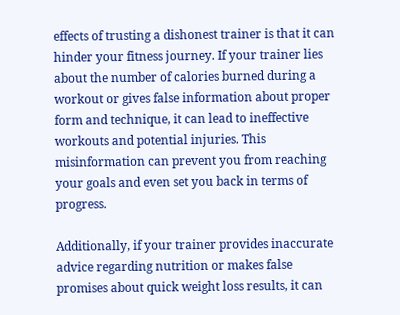effects of trusting a dishonest trainer is that it can hinder your fitness journey. If your trainer lies about the number of calories burned during a workout or gives false information about proper form and technique, it can lead to ineffective workouts and potential injuries. This misinformation can prevent you from reaching your goals and even set you back in terms of progress.

Additionally, if your trainer provides inaccurate advice regarding nutrition or makes false promises about quick weight loss results, it can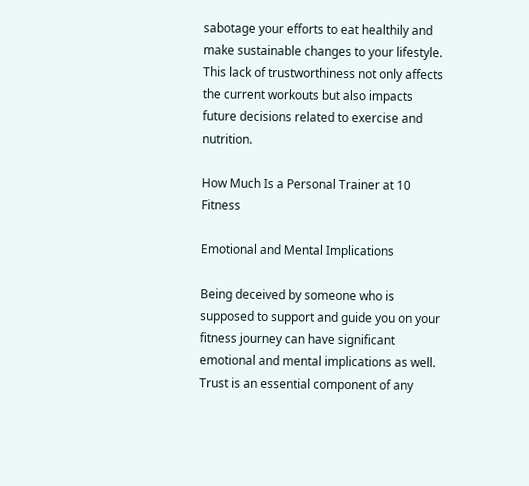sabotage your efforts to eat healthily and make sustainable changes to your lifestyle. This lack of trustworthiness not only affects the current workouts but also impacts future decisions related to exercise and nutrition.

How Much Is a Personal Trainer at 10 Fitness

Emotional and Mental Implications

Being deceived by someone who is supposed to support and guide you on your fitness journey can have significant emotional and mental implications as well. Trust is an essential component of any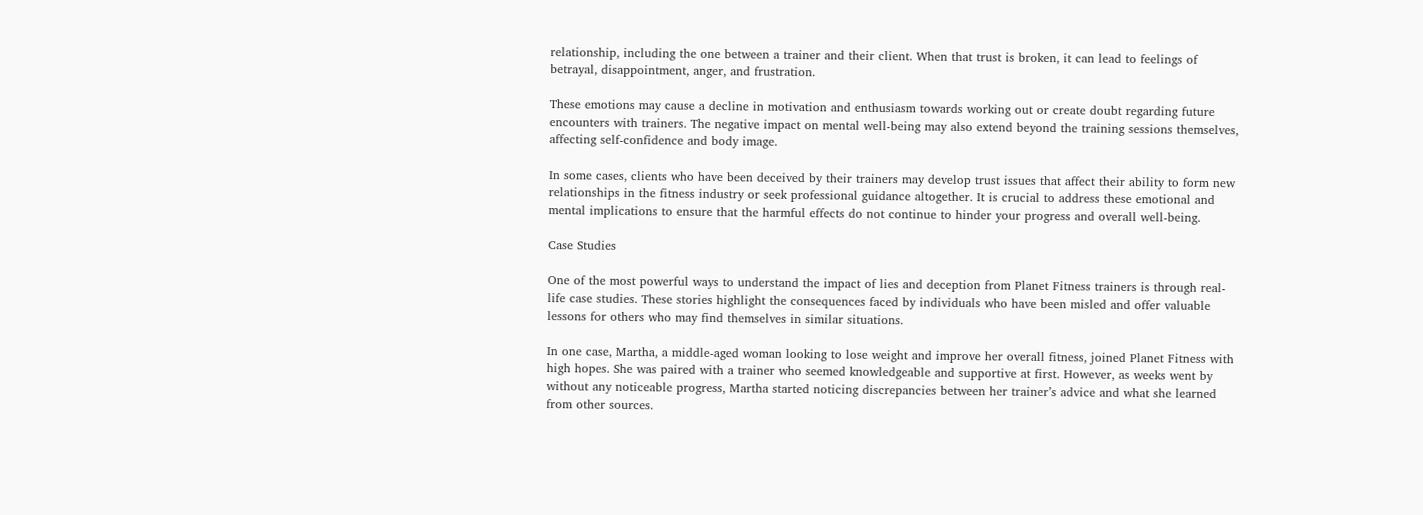relationship, including the one between a trainer and their client. When that trust is broken, it can lead to feelings of betrayal, disappointment, anger, and frustration.

These emotions may cause a decline in motivation and enthusiasm towards working out or create doubt regarding future encounters with trainers. The negative impact on mental well-being may also extend beyond the training sessions themselves, affecting self-confidence and body image.

In some cases, clients who have been deceived by their trainers may develop trust issues that affect their ability to form new relationships in the fitness industry or seek professional guidance altogether. It is crucial to address these emotional and mental implications to ensure that the harmful effects do not continue to hinder your progress and overall well-being.

Case Studies

One of the most powerful ways to understand the impact of lies and deception from Planet Fitness trainers is through real-life case studies. These stories highlight the consequences faced by individuals who have been misled and offer valuable lessons for others who may find themselves in similar situations.

In one case, Martha, a middle-aged woman looking to lose weight and improve her overall fitness, joined Planet Fitness with high hopes. She was paired with a trainer who seemed knowledgeable and supportive at first. However, as weeks went by without any noticeable progress, Martha started noticing discrepancies between her trainer’s advice and what she learned from other sources.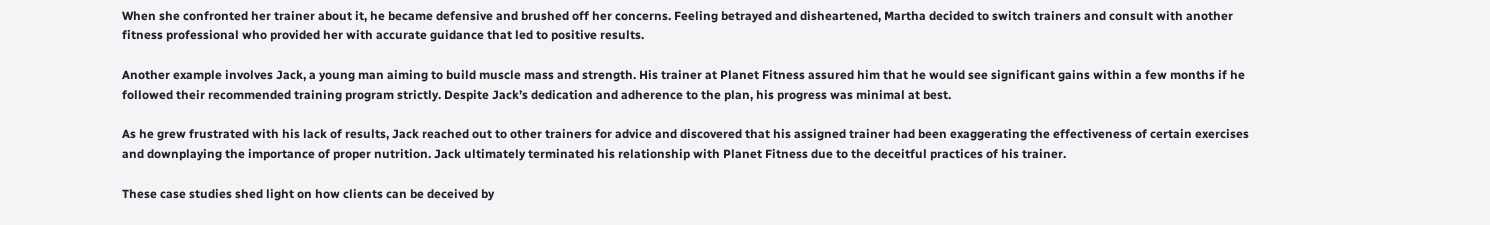When she confronted her trainer about it, he became defensive and brushed off her concerns. Feeling betrayed and disheartened, Martha decided to switch trainers and consult with another fitness professional who provided her with accurate guidance that led to positive results.

Another example involves Jack, a young man aiming to build muscle mass and strength. His trainer at Planet Fitness assured him that he would see significant gains within a few months if he followed their recommended training program strictly. Despite Jack’s dedication and adherence to the plan, his progress was minimal at best.

As he grew frustrated with his lack of results, Jack reached out to other trainers for advice and discovered that his assigned trainer had been exaggerating the effectiveness of certain exercises and downplaying the importance of proper nutrition. Jack ultimately terminated his relationship with Planet Fitness due to the deceitful practices of his trainer.

These case studies shed light on how clients can be deceived by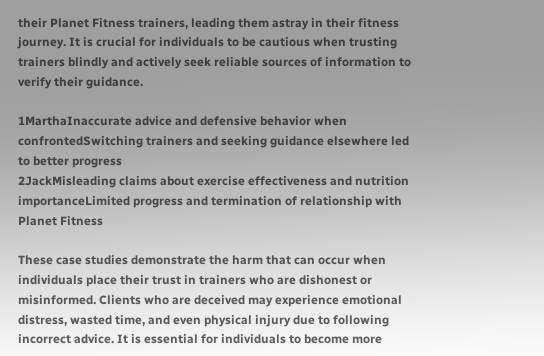their Planet Fitness trainers, leading them astray in their fitness journey. It is crucial for individuals to be cautious when trusting trainers blindly and actively seek reliable sources of information to verify their guidance.

1MarthaInaccurate advice and defensive behavior when confrontedSwitching trainers and seeking guidance elsewhere led to better progress
2JackMisleading claims about exercise effectiveness and nutrition importanceLimited progress and termination of relationship with Planet Fitness

These case studies demonstrate the harm that can occur when individuals place their trust in trainers who are dishonest or misinformed. Clients who are deceived may experience emotional distress, wasted time, and even physical injury due to following incorrect advice. It is essential for individuals to become more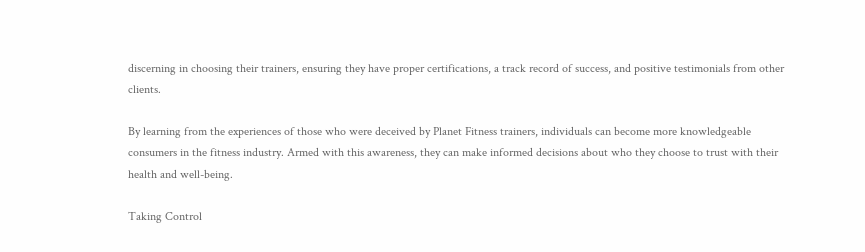discerning in choosing their trainers, ensuring they have proper certifications, a track record of success, and positive testimonials from other clients.

By learning from the experiences of those who were deceived by Planet Fitness trainers, individuals can become more knowledgeable consumers in the fitness industry. Armed with this awareness, they can make informed decisions about who they choose to trust with their health and well-being.

Taking Control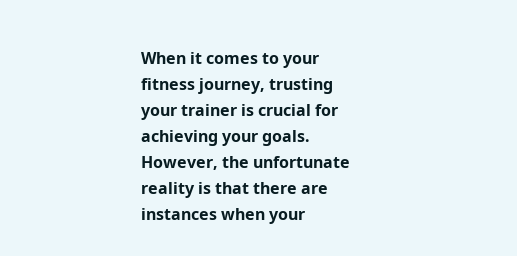When it comes to your fitness journey, trusting your trainer is crucial for achieving your goals. However, the unfortunate reality is that there are instances when your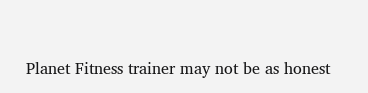Planet Fitness trainer may not be as honest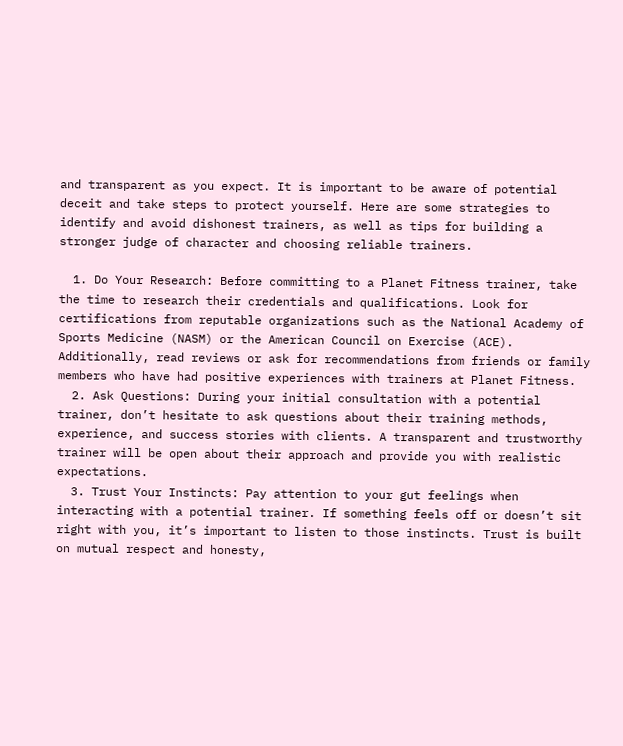and transparent as you expect. It is important to be aware of potential deceit and take steps to protect yourself. Here are some strategies to identify and avoid dishonest trainers, as well as tips for building a stronger judge of character and choosing reliable trainers.

  1. Do Your Research: Before committing to a Planet Fitness trainer, take the time to research their credentials and qualifications. Look for certifications from reputable organizations such as the National Academy of Sports Medicine (NASM) or the American Council on Exercise (ACE). Additionally, read reviews or ask for recommendations from friends or family members who have had positive experiences with trainers at Planet Fitness.
  2. Ask Questions: During your initial consultation with a potential trainer, don’t hesitate to ask questions about their training methods, experience, and success stories with clients. A transparent and trustworthy trainer will be open about their approach and provide you with realistic expectations.
  3. Trust Your Instincts: Pay attention to your gut feelings when interacting with a potential trainer. If something feels off or doesn’t sit right with you, it’s important to listen to those instincts. Trust is built on mutual respect and honesty,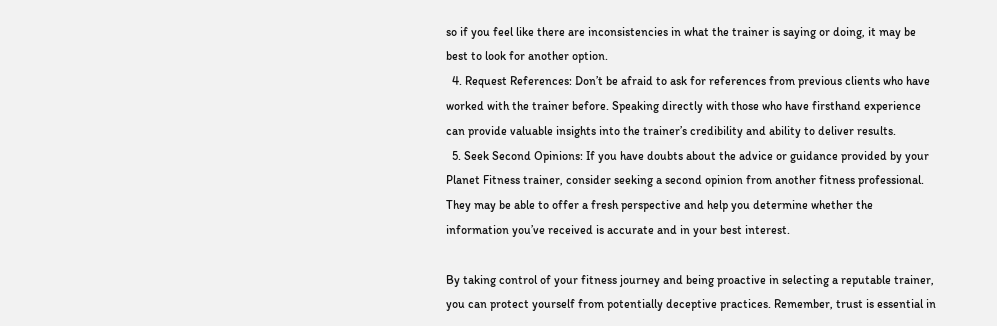so if you feel like there are inconsistencies in what the trainer is saying or doing, it may be best to look for another option.
  4. Request References: Don’t be afraid to ask for references from previous clients who have worked with the trainer before. Speaking directly with those who have firsthand experience can provide valuable insights into the trainer’s credibility and ability to deliver results.
  5. Seek Second Opinions: If you have doubts about the advice or guidance provided by your Planet Fitness trainer, consider seeking a second opinion from another fitness professional. They may be able to offer a fresh perspective and help you determine whether the information you’ve received is accurate and in your best interest.

By taking control of your fitness journey and being proactive in selecting a reputable trainer, you can protect yourself from potentially deceptive practices. Remember, trust is essential in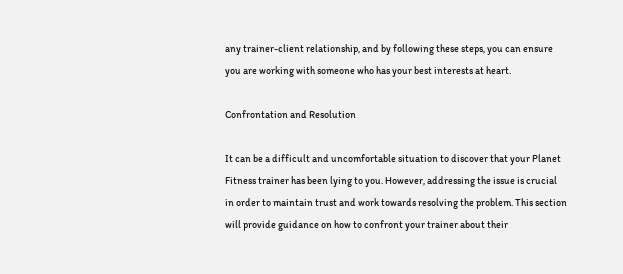any trainer-client relationship, and by following these steps, you can ensure you are working with someone who has your best interests at heart.

Confrontation and Resolution

It can be a difficult and uncomfortable situation to discover that your Planet Fitness trainer has been lying to you. However, addressing the issue is crucial in order to maintain trust and work towards resolving the problem. This section will provide guidance on how to confront your trainer about their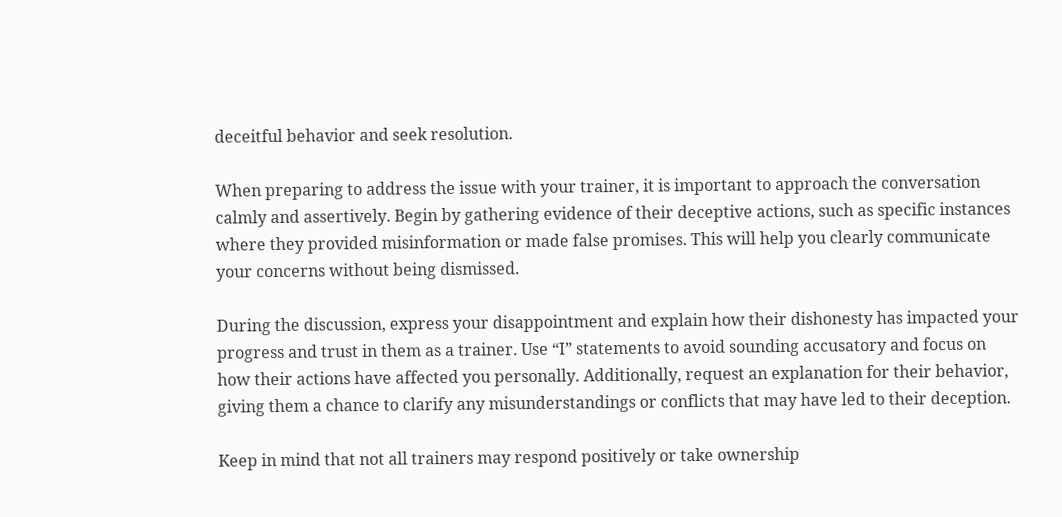deceitful behavior and seek resolution.

When preparing to address the issue with your trainer, it is important to approach the conversation calmly and assertively. Begin by gathering evidence of their deceptive actions, such as specific instances where they provided misinformation or made false promises. This will help you clearly communicate your concerns without being dismissed.

During the discussion, express your disappointment and explain how their dishonesty has impacted your progress and trust in them as a trainer. Use “I” statements to avoid sounding accusatory and focus on how their actions have affected you personally. Additionally, request an explanation for their behavior, giving them a chance to clarify any misunderstandings or conflicts that may have led to their deception.

Keep in mind that not all trainers may respond positively or take ownership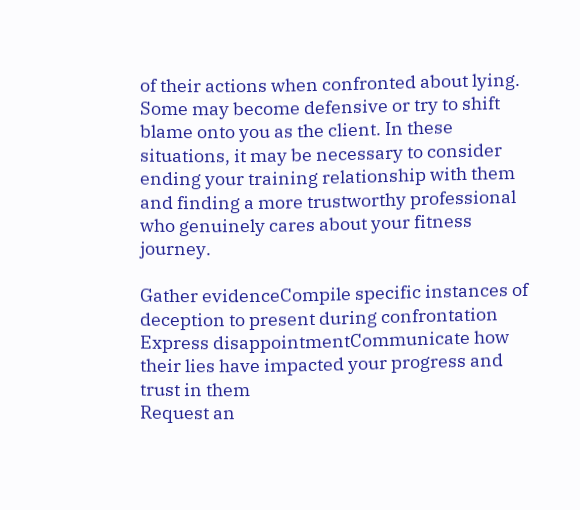of their actions when confronted about lying. Some may become defensive or try to shift blame onto you as the client. In these situations, it may be necessary to consider ending your training relationship with them and finding a more trustworthy professional who genuinely cares about your fitness journey.

Gather evidenceCompile specific instances of deception to present during confrontation
Express disappointmentCommunicate how their lies have impacted your progress and trust in them
Request an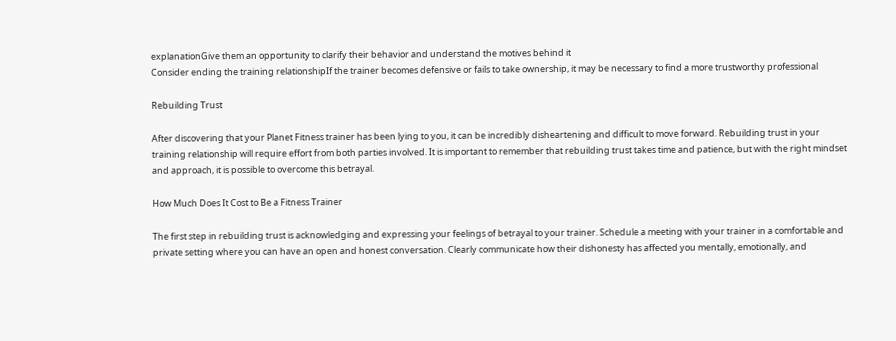explanationGive them an opportunity to clarify their behavior and understand the motives behind it
Consider ending the training relationshipIf the trainer becomes defensive or fails to take ownership, it may be necessary to find a more trustworthy professional

Rebuilding Trust

After discovering that your Planet Fitness trainer has been lying to you, it can be incredibly disheartening and difficult to move forward. Rebuilding trust in your training relationship will require effort from both parties involved. It is important to remember that rebuilding trust takes time and patience, but with the right mindset and approach, it is possible to overcome this betrayal.

How Much Does It Cost to Be a Fitness Trainer

The first step in rebuilding trust is acknowledging and expressing your feelings of betrayal to your trainer. Schedule a meeting with your trainer in a comfortable and private setting where you can have an open and honest conversation. Clearly communicate how their dishonesty has affected you mentally, emotionally, and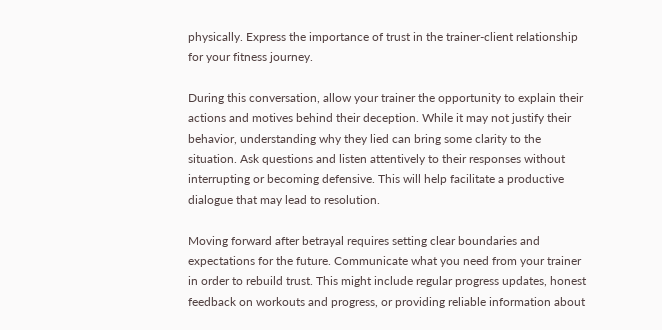physically. Express the importance of trust in the trainer-client relationship for your fitness journey.

During this conversation, allow your trainer the opportunity to explain their actions and motives behind their deception. While it may not justify their behavior, understanding why they lied can bring some clarity to the situation. Ask questions and listen attentively to their responses without interrupting or becoming defensive. This will help facilitate a productive dialogue that may lead to resolution.

Moving forward after betrayal requires setting clear boundaries and expectations for the future. Communicate what you need from your trainer in order to rebuild trust. This might include regular progress updates, honest feedback on workouts and progress, or providing reliable information about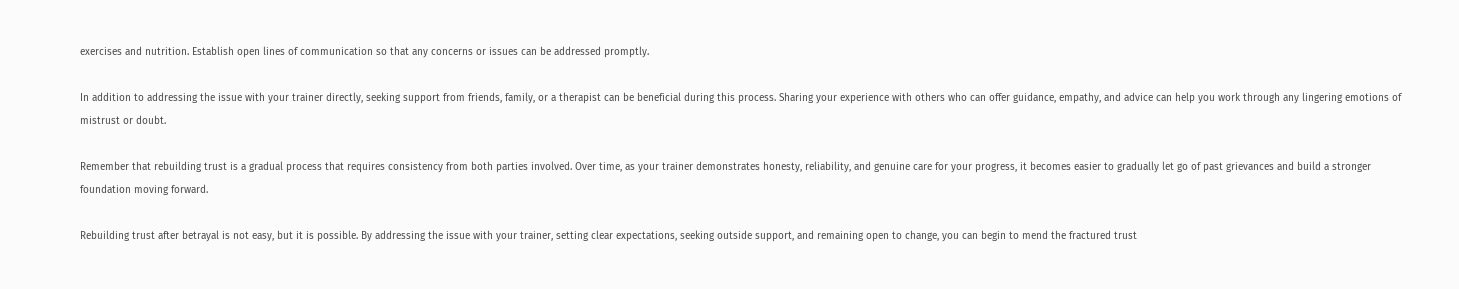exercises and nutrition. Establish open lines of communication so that any concerns or issues can be addressed promptly.

In addition to addressing the issue with your trainer directly, seeking support from friends, family, or a therapist can be beneficial during this process. Sharing your experience with others who can offer guidance, empathy, and advice can help you work through any lingering emotions of mistrust or doubt.

Remember that rebuilding trust is a gradual process that requires consistency from both parties involved. Over time, as your trainer demonstrates honesty, reliability, and genuine care for your progress, it becomes easier to gradually let go of past grievances and build a stronger foundation moving forward.

Rebuilding trust after betrayal is not easy, but it is possible. By addressing the issue with your trainer, setting clear expectations, seeking outside support, and remaining open to change, you can begin to mend the fractured trust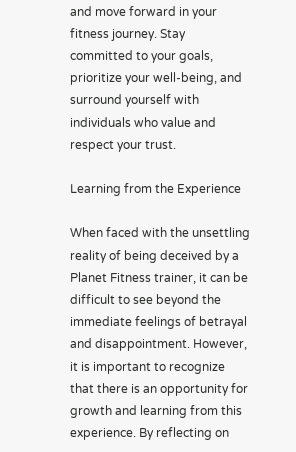and move forward in your fitness journey. Stay committed to your goals, prioritize your well-being, and surround yourself with individuals who value and respect your trust.

Learning from the Experience

When faced with the unsettling reality of being deceived by a Planet Fitness trainer, it can be difficult to see beyond the immediate feelings of betrayal and disappointment. However, it is important to recognize that there is an opportunity for growth and learning from this experience. By reflecting on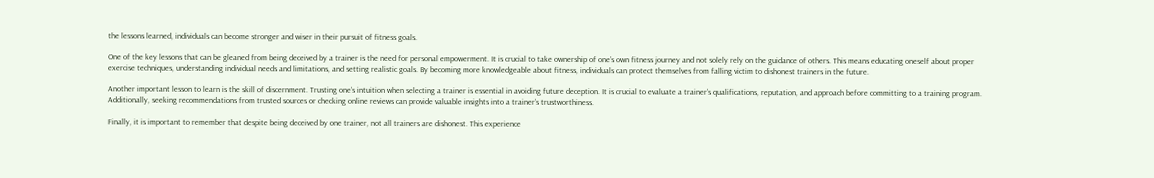the lessons learned, individuals can become stronger and wiser in their pursuit of fitness goals.

One of the key lessons that can be gleaned from being deceived by a trainer is the need for personal empowerment. It is crucial to take ownership of one’s own fitness journey and not solely rely on the guidance of others. This means educating oneself about proper exercise techniques, understanding individual needs and limitations, and setting realistic goals. By becoming more knowledgeable about fitness, individuals can protect themselves from falling victim to dishonest trainers in the future.

Another important lesson to learn is the skill of discernment. Trusting one’s intuition when selecting a trainer is essential in avoiding future deception. It is crucial to evaluate a trainer’s qualifications, reputation, and approach before committing to a training program. Additionally, seeking recommendations from trusted sources or checking online reviews can provide valuable insights into a trainer’s trustworthiness.

Finally, it is important to remember that despite being deceived by one trainer, not all trainers are dishonest. This experience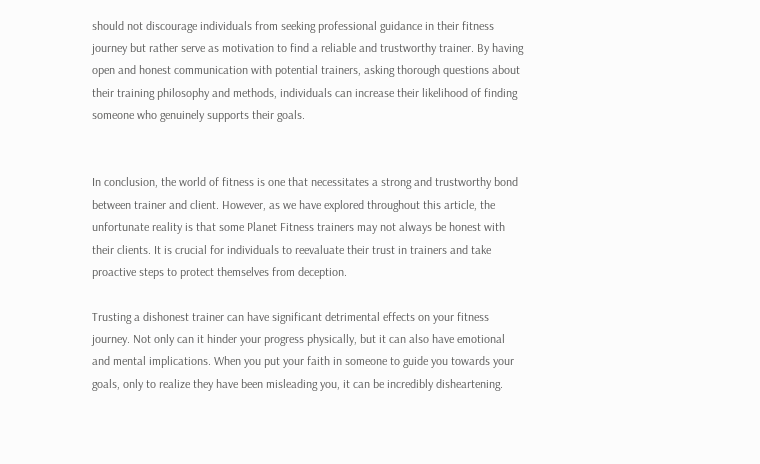should not discourage individuals from seeking professional guidance in their fitness journey but rather serve as motivation to find a reliable and trustworthy trainer. By having open and honest communication with potential trainers, asking thorough questions about their training philosophy and methods, individuals can increase their likelihood of finding someone who genuinely supports their goals.


In conclusion, the world of fitness is one that necessitates a strong and trustworthy bond between trainer and client. However, as we have explored throughout this article, the unfortunate reality is that some Planet Fitness trainers may not always be honest with their clients. It is crucial for individuals to reevaluate their trust in trainers and take proactive steps to protect themselves from deception.

Trusting a dishonest trainer can have significant detrimental effects on your fitness journey. Not only can it hinder your progress physically, but it can also have emotional and mental implications. When you put your faith in someone to guide you towards your goals, only to realize they have been misleading you, it can be incredibly disheartening.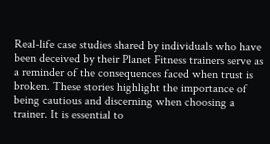Real-life case studies shared by individuals who have been deceived by their Planet Fitness trainers serve as a reminder of the consequences faced when trust is broken. These stories highlight the importance of being cautious and discerning when choosing a trainer. It is essential to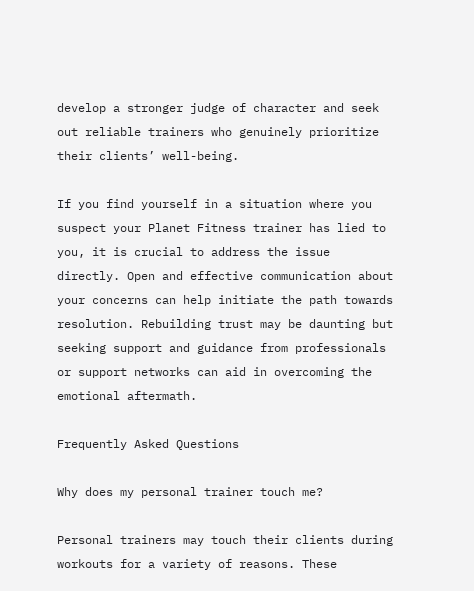develop a stronger judge of character and seek out reliable trainers who genuinely prioritize their clients’ well-being.

If you find yourself in a situation where you suspect your Planet Fitness trainer has lied to you, it is crucial to address the issue directly. Open and effective communication about your concerns can help initiate the path towards resolution. Rebuilding trust may be daunting but seeking support and guidance from professionals or support networks can aid in overcoming the emotional aftermath.

Frequently Asked Questions

Why does my personal trainer touch me?

Personal trainers may touch their clients during workouts for a variety of reasons. These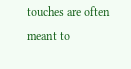touches are often meant to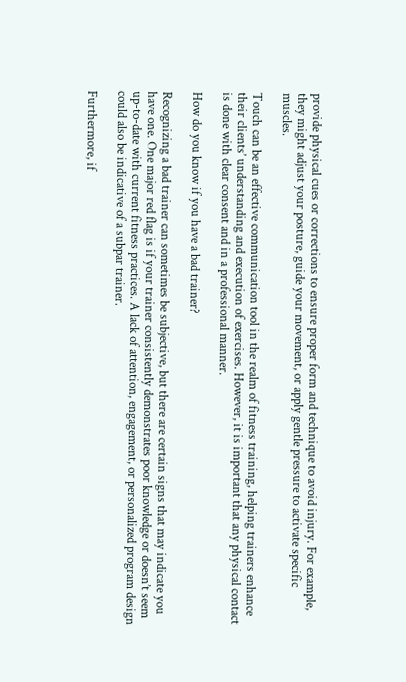provide physical cues or corrections to ensure proper form and technique to avoid injury. For example, they might adjust your posture, guide your movement, or apply gentle pressure to activate specific muscles.

Touch can be an effective communication tool in the realm of fitness training, helping trainers enhance their clients’ understanding and execution of exercises. However, it is important that any physical contact is done with clear consent and in a professional manner.

How do you know if you have a bad trainer?

Recognizing a bad trainer can sometimes be subjective, but there are certain signs that may indicate you have one. One major red flag is if your trainer consistently demonstrates poor knowledge or doesn’t seem up-to-date with current fitness practices. A lack of attention, engagement, or personalized program design could also be indicative of a subpar trainer.

Furthermore, if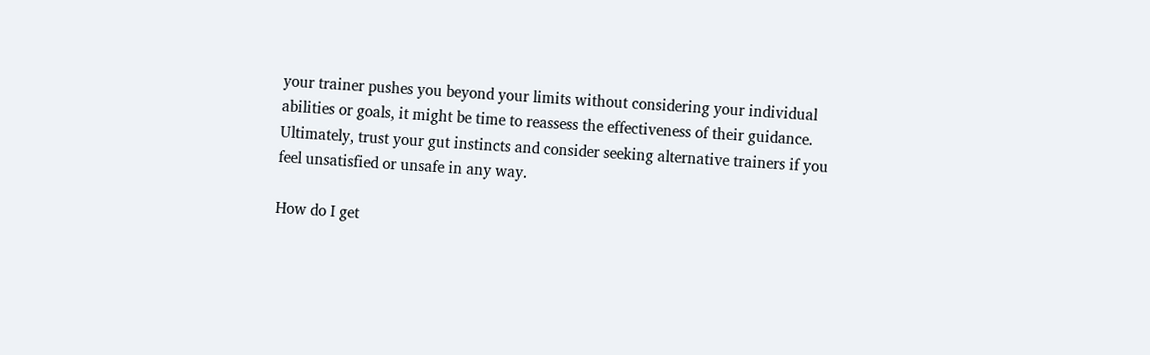your trainer pushes you beyond your limits without considering your individual abilities or goals, it might be time to reassess the effectiveness of their guidance. Ultimately, trust your gut instincts and consider seeking alternative trainers if you feel unsatisfied or unsafe in any way.

How do I get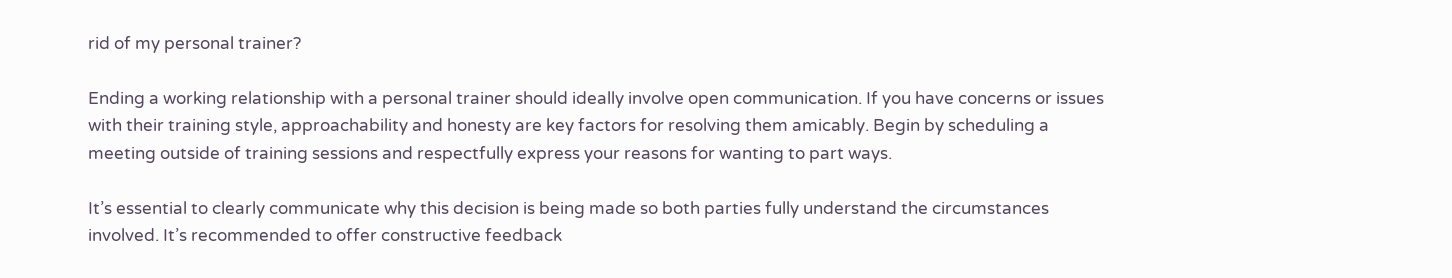rid of my personal trainer?

Ending a working relationship with a personal trainer should ideally involve open communication. If you have concerns or issues with their training style, approachability and honesty are key factors for resolving them amicably. Begin by scheduling a meeting outside of training sessions and respectfully express your reasons for wanting to part ways.

It’s essential to clearly communicate why this decision is being made so both parties fully understand the circumstances involved. It’s recommended to offer constructive feedback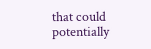that could potentially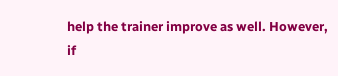help the trainer improve as well. However, if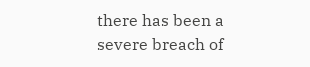there has been a severe breach of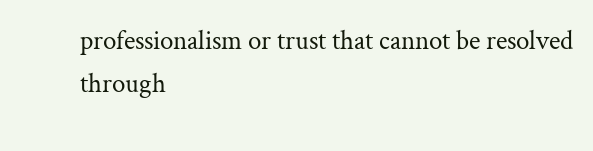professionalism or trust that cannot be resolved through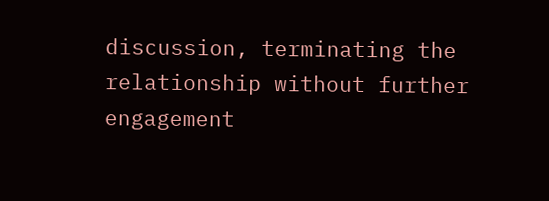discussion, terminating the relationship without further engagement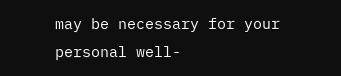may be necessary for your personal well-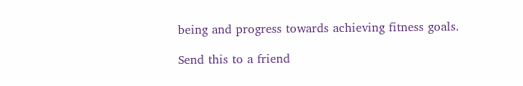being and progress towards achieving fitness goals.

Send this to a friend